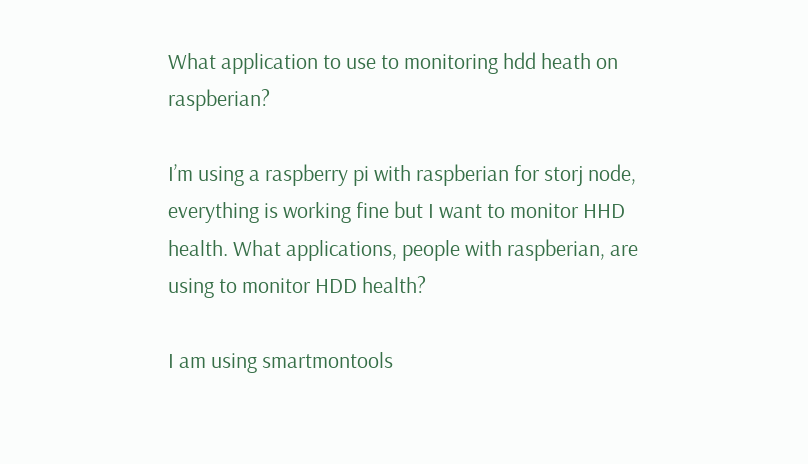What application to use to monitoring hdd heath on raspberian?

I’m using a raspberry pi with raspberian for storj node, everything is working fine but I want to monitor HHD health. What applications, people with raspberian, are using to monitor HDD health?

I am using smartmontools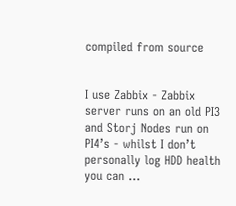compiled from source


I use Zabbix - Zabbix server runs on an old PI3 and Storj Nodes run on PI4’s - whilst I don’t personally log HDD health you can …